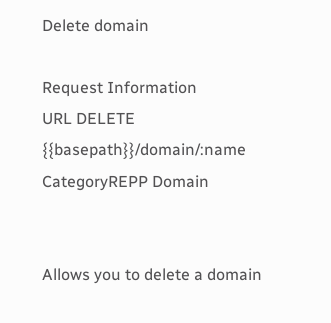Delete domain

Request Information
URL DELETE {{basepath}}/domain/:name
CategoryREPP Domain


Allows you to delete a domain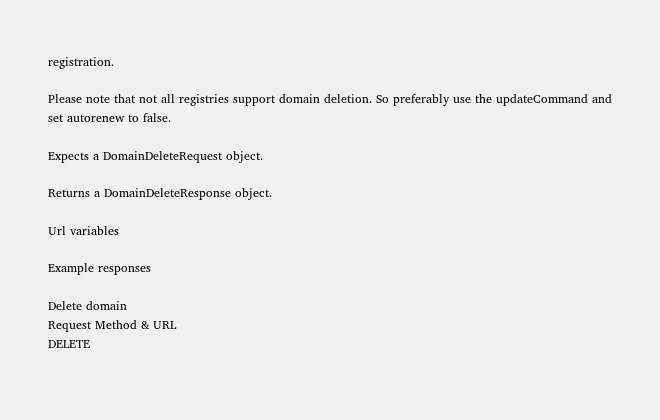registration.

Please note that not all registries support domain deletion. So preferably use the updateCommand and set autorenew to false.

Expects a DomainDeleteRequest object.

Returns a DomainDeleteResponse object.

Url variables

Example responses

Delete domain
Request Method & URL
DELETE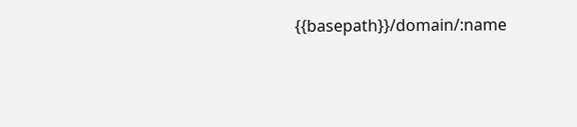{{basepath}}/domain/:name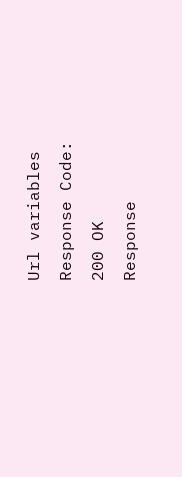Url variables
Response Code:
200 OK
Response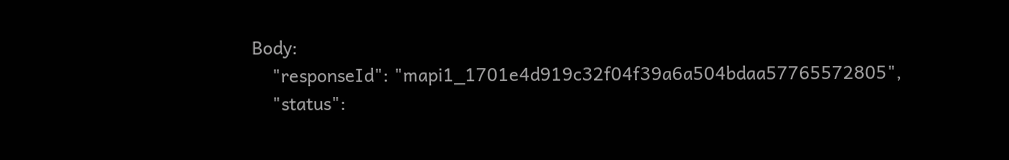Body:
    "responseId": "mapi1_1701e4d919c32f04f39a6a504bdaa57765572805",
    "status":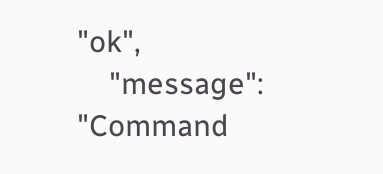"ok",
    "message": "Command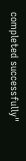completed successfully"